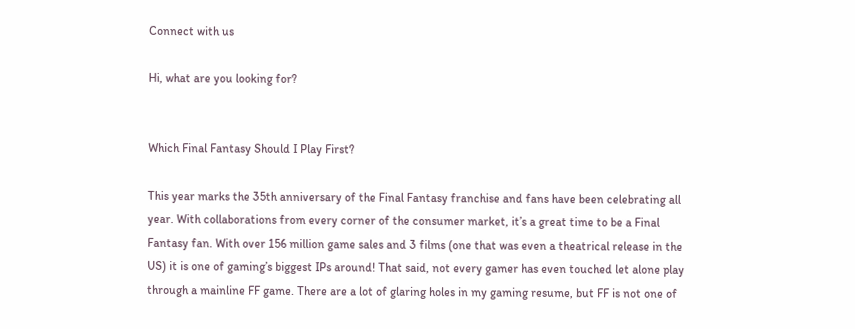Connect with us

Hi, what are you looking for?


Which Final Fantasy Should I Play First?

This year marks the 35th anniversary of the Final Fantasy franchise and fans have been celebrating all year. With collaborations from every corner of the consumer market, it’s a great time to be a Final Fantasy fan. With over 156 million game sales and 3 films (one that was even a theatrical release in the US) it is one of gaming’s biggest IPs around! That said, not every gamer has even touched let alone play through a mainline FF game. There are a lot of glaring holes in my gaming resume, but FF is not one of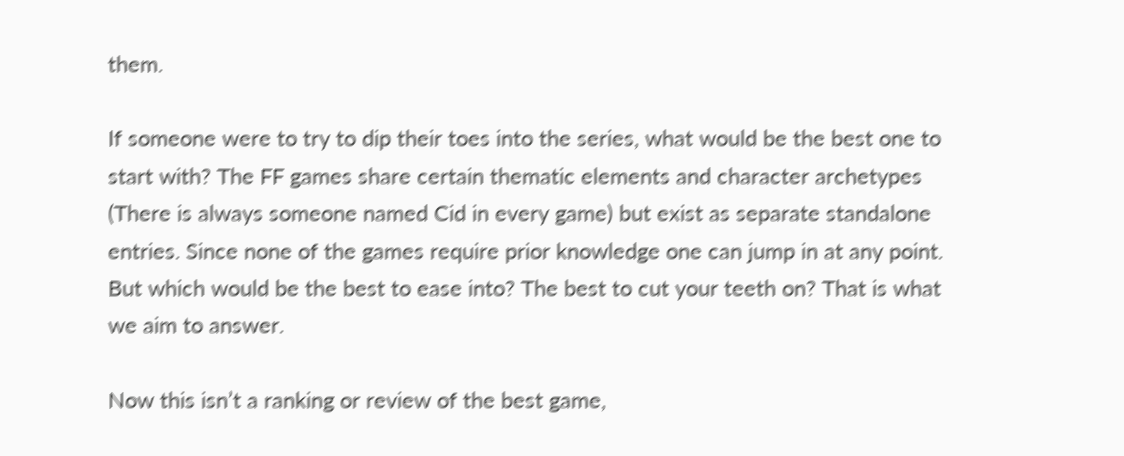them.

If someone were to try to dip their toes into the series, what would be the best one to start with? The FF games share certain thematic elements and character archetypes (There is always someone named Cid in every game) but exist as separate standalone entries. Since none of the games require prior knowledge one can jump in at any point. But which would be the best to ease into? The best to cut your teeth on? That is what we aim to answer.

Now this isn’t a ranking or review of the best game,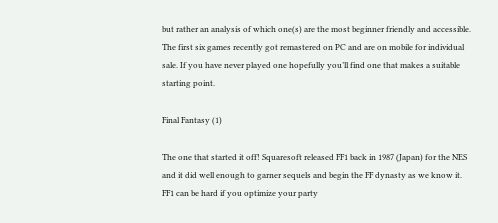but rather an analysis of which one(s) are the most beginner friendly and accessible. The first six games recently got remastered on PC and are on mobile for individual sale. If you have never played one hopefully you’ll find one that makes a suitable starting point.

Final Fantasy (1)

The one that started it off! Squaresoft released FF1 back in 1987 (Japan) for the NES and it did well enough to garner sequels and begin the FF dynasty as we know it. FF1 can be hard if you optimize your party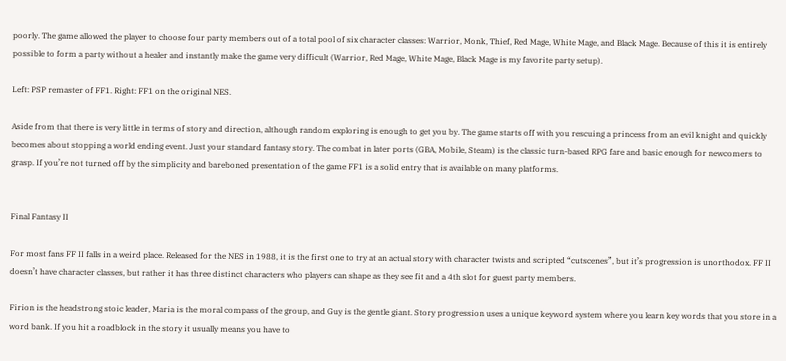poorly. The game allowed the player to choose four party members out of a total pool of six character classes: Warrior, Monk, Thief, Red Mage, White Mage, and Black Mage. Because of this it is entirely possible to form a party without a healer and instantly make the game very difficult (Warrior, Red Mage, White Mage, Black Mage is my favorite party setup).

Left: PSP remaster of FF1. Right: FF1 on the original NES.

Aside from that there is very little in terms of story and direction, although random exploring is enough to get you by. The game starts off with you rescuing a princess from an evil knight and quickly becomes about stopping a world ending event. Just your standard fantasy story. The combat in later ports (GBA, Mobile, Steam) is the classic turn-based RPG fare and basic enough for newcomers to grasp. If you’re not turned off by the simplicity and bareboned presentation of the game FF1 is a solid entry that is available on many platforms.


Final Fantasy II

For most fans FF II falls in a weird place. Released for the NES in 1988, it is the first one to try at an actual story with character twists and scripted “cutscenes”, but it’s progression is unorthodox. FF II doesn’t have character classes, but rather it has three distinct characters who players can shape as they see fit and a 4th slot for guest party members.

Firion is the headstrong stoic leader, Maria is the moral compass of the group, and Guy is the gentle giant. Story progression uses a unique keyword system where you learn key words that you store in a word bank. If you hit a roadblock in the story it usually means you have to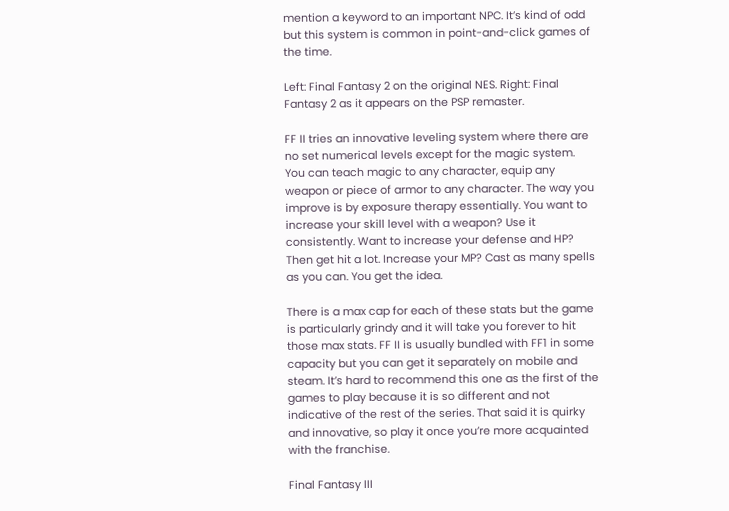mention a keyword to an important NPC. It’s kind of odd but this system is common in point-and-click games of the time.

Left: Final Fantasy 2 on the original NES. Right: Final Fantasy 2 as it appears on the PSP remaster.

FF II tries an innovative leveling system where there are no set numerical levels except for the magic system. You can teach magic to any character, equip any weapon or piece of armor to any character. The way you improve is by exposure therapy essentially. You want to increase your skill level with a weapon? Use it consistently. Want to increase your defense and HP? Then get hit a lot. Increase your MP? Cast as many spells as you can. You get the idea.

There is a max cap for each of these stats but the game is particularly grindy and it will take you forever to hit those max stats. FF II is usually bundled with FF1 in some capacity but you can get it separately on mobile and steam. It’s hard to recommend this one as the first of the games to play because it is so different and not indicative of the rest of the series. That said it is quirky and innovative, so play it once you’re more acquainted with the franchise.

Final Fantasy III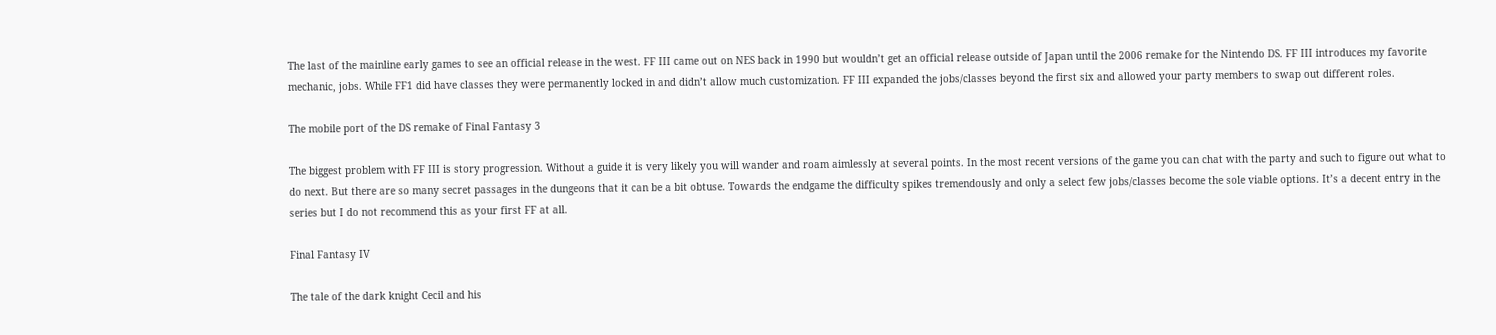The last of the mainline early games to see an official release in the west. FF III came out on NES back in 1990 but wouldn’t get an official release outside of Japan until the 2006 remake for the Nintendo DS. FF III introduces my favorite mechanic, jobs. While FF1 did have classes they were permanently locked in and didn’t allow much customization. FF III expanded the jobs/classes beyond the first six and allowed your party members to swap out different roles.

The mobile port of the DS remake of Final Fantasy 3

The biggest problem with FF III is story progression. Without a guide it is very likely you will wander and roam aimlessly at several points. In the most recent versions of the game you can chat with the party and such to figure out what to do next. But there are so many secret passages in the dungeons that it can be a bit obtuse. Towards the endgame the difficulty spikes tremendously and only a select few jobs/classes become the sole viable options. It’s a decent entry in the series but I do not recommend this as your first FF at all.

Final Fantasy IV

The tale of the dark knight Cecil and his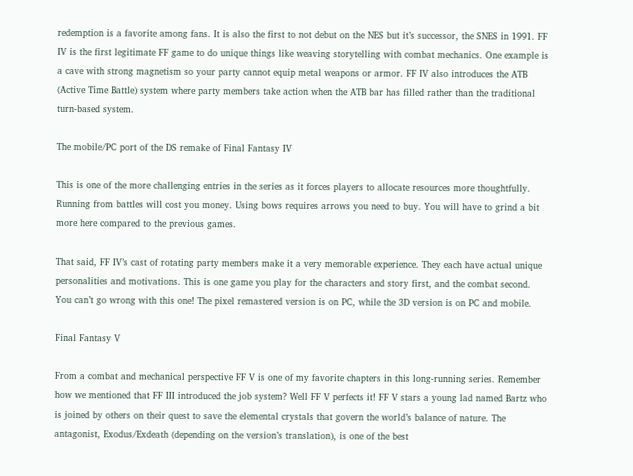redemption is a favorite among fans. It is also the first to not debut on the NES but it’s successor, the SNES in 1991. FF IV is the first legitimate FF game to do unique things like weaving storytelling with combat mechanics. One example is a cave with strong magnetism so your party cannot equip metal weapons or armor. FF IV also introduces the ATB (Active Time Battle) system where party members take action when the ATB bar has filled rather than the traditional turn-based system.

The mobile/PC port of the DS remake of Final Fantasy IV

This is one of the more challenging entries in the series as it forces players to allocate resources more thoughtfully. Running from battles will cost you money. Using bows requires arrows you need to buy. You will have to grind a bit more here compared to the previous games.

That said, FF IV’s cast of rotating party members make it a very memorable experience. They each have actual unique personalities and motivations. This is one game you play for the characters and story first, and the combat second. You can’t go wrong with this one! The pixel remastered version is on PC, while the 3D version is on PC and mobile.

Final Fantasy V

From a combat and mechanical perspective FF V is one of my favorite chapters in this long-running series. Remember how we mentioned that FF III introduced the job system? Well FF V perfects it! FF V stars a young lad named Bartz who is joined by others on their quest to save the elemental crystals that govern the world’s balance of nature. The antagonist, Exodus/Exdeath (depending on the version’s translation), is one of the best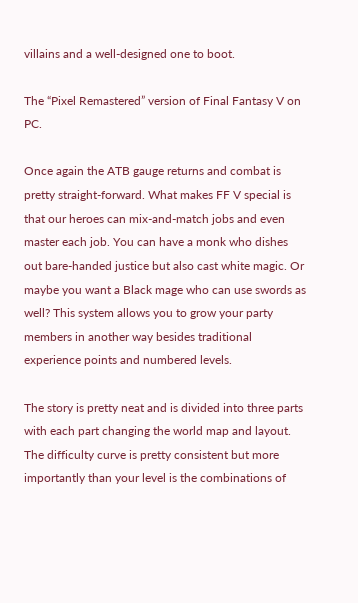villains and a well-designed one to boot.

The “Pixel Remastered” version of Final Fantasy V on PC.

Once again the ATB gauge returns and combat is pretty straight-forward. What makes FF V special is that our heroes can mix-and-match jobs and even master each job. You can have a monk who dishes out bare-handed justice but also cast white magic. Or maybe you want a Black mage who can use swords as well? This system allows you to grow your party members in another way besides traditional experience points and numbered levels.

The story is pretty neat and is divided into three parts with each part changing the world map and layout. The difficulty curve is pretty consistent but more importantly than your level is the combinations of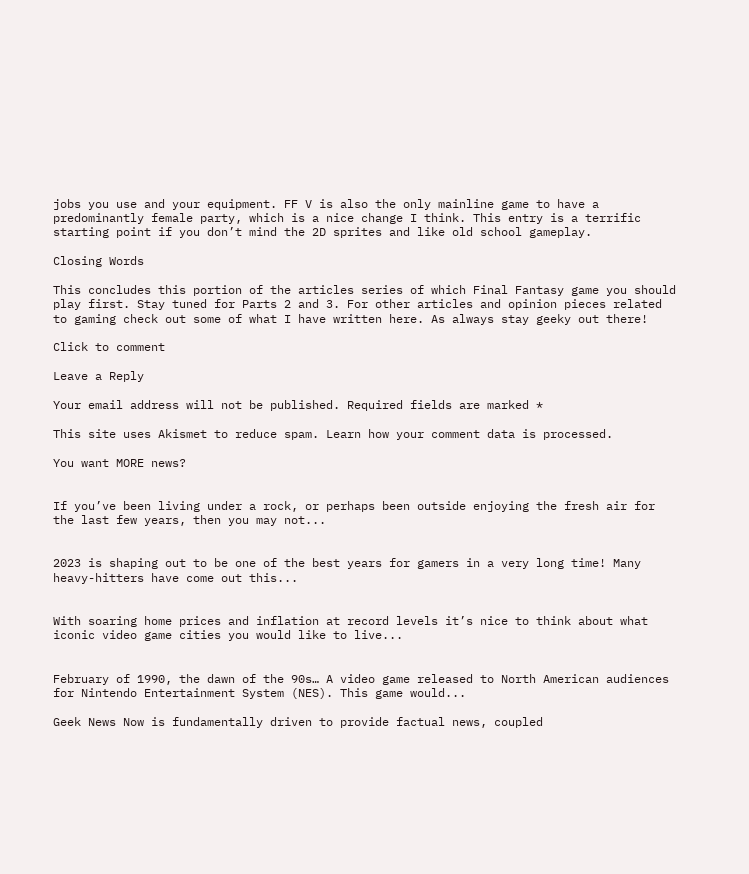jobs you use and your equipment. FF V is also the only mainline game to have a predominantly female party, which is a nice change I think. This entry is a terrific starting point if you don’t mind the 2D sprites and like old school gameplay.

Closing Words

This concludes this portion of the articles series of which Final Fantasy game you should play first. Stay tuned for Parts 2 and 3. For other articles and opinion pieces related to gaming check out some of what I have written here. As always stay geeky out there!

Click to comment

Leave a Reply

Your email address will not be published. Required fields are marked *

This site uses Akismet to reduce spam. Learn how your comment data is processed.

You want MORE news?


If you’ve been living under a rock, or perhaps been outside enjoying the fresh air for the last few years, then you may not...


2023 is shaping out to be one of the best years for gamers in a very long time! Many heavy-hitters have come out this...


With soaring home prices and inflation at record levels it’s nice to think about what iconic video game cities you would like to live...


February of 1990, the dawn of the 90s… A video game released to North American audiences for Nintendo Entertainment System (NES). This game would...

Geek News Now is fundamentally driven to provide factual news, coupled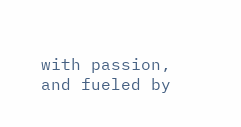with passion, and fueled by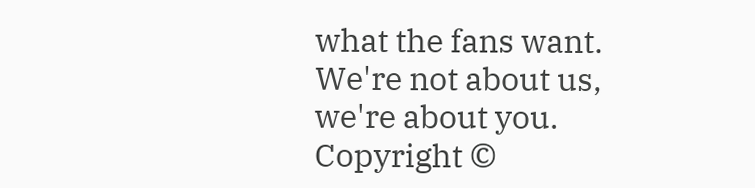what the fans want. We're not about us, we're about you. Copyright ©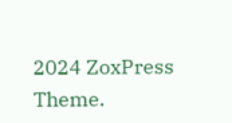2024 ZoxPress Theme.